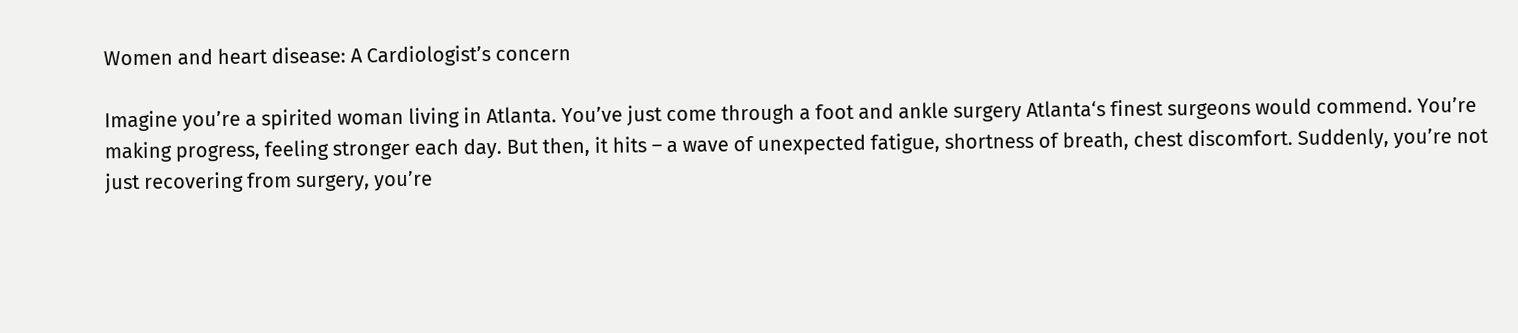Women and heart disease: A Cardiologist’s concern

Imagine you’re a spirited woman living in Atlanta. You’ve just come through a foot and ankle surgery Atlanta‘s finest surgeons would commend. You’re making progress, feeling stronger each day. But then, it hits – a wave of unexpected fatigue, shortness of breath, chest discomfort. Suddenly, you’re not just recovering from surgery, you’re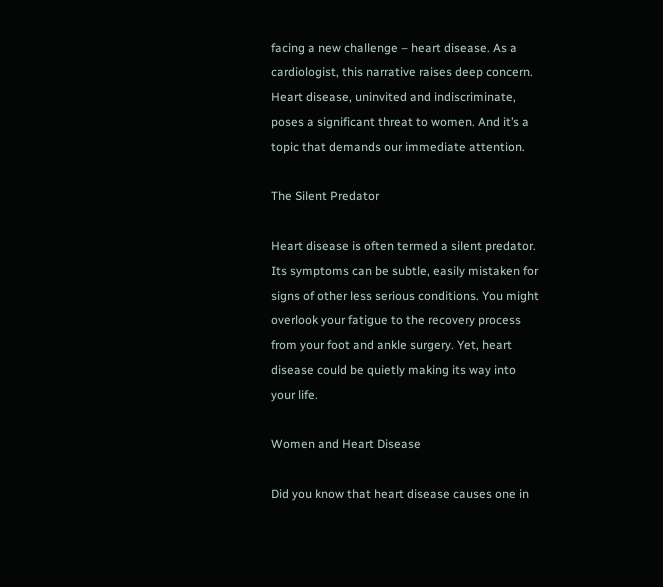facing a new challenge – heart disease. As a cardiologist, this narrative raises deep concern. Heart disease, uninvited and indiscriminate, poses a significant threat to women. And it’s a topic that demands our immediate attention.

The Silent Predator

Heart disease is often termed a silent predator. Its symptoms can be subtle, easily mistaken for signs of other less serious conditions. You might overlook your fatigue to the recovery process from your foot and ankle surgery. Yet, heart disease could be quietly making its way into your life.

Women and Heart Disease

Did you know that heart disease causes one in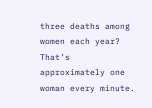three deaths among women each year? That’s approximately one woman every minute.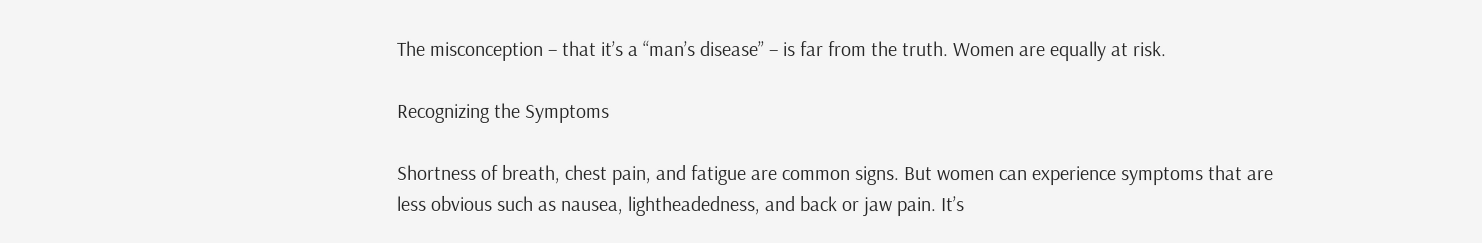The misconception – that it’s a “man’s disease” – is far from the truth. Women are equally at risk.

Recognizing the Symptoms

Shortness of breath, chest pain, and fatigue are common signs. But women can experience symptoms that are less obvious such as nausea, lightheadedness, and back or jaw pain. It’s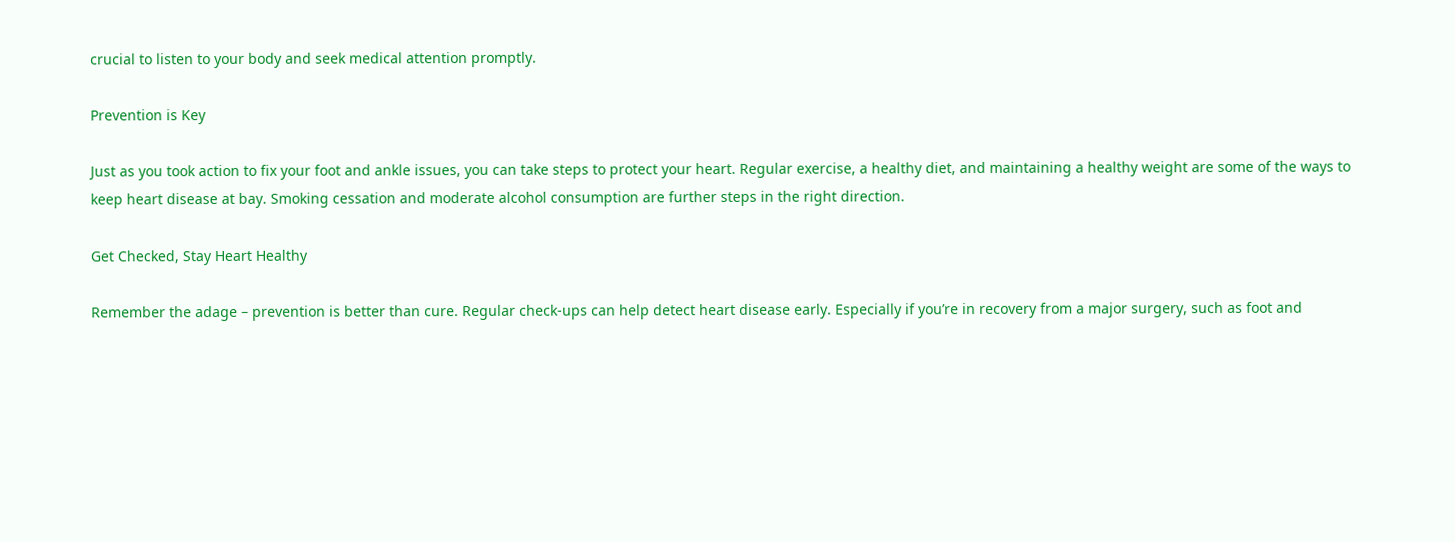crucial to listen to your body and seek medical attention promptly.

Prevention is Key

Just as you took action to fix your foot and ankle issues, you can take steps to protect your heart. Regular exercise, a healthy diet, and maintaining a healthy weight are some of the ways to keep heart disease at bay. Smoking cessation and moderate alcohol consumption are further steps in the right direction.

Get Checked, Stay Heart Healthy

Remember the adage – prevention is better than cure. Regular check-ups can help detect heart disease early. Especially if you’re in recovery from a major surgery, such as foot and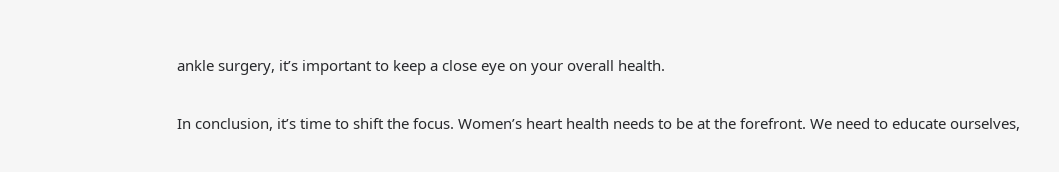ankle surgery, it’s important to keep a close eye on your overall health.

In conclusion, it’s time to shift the focus. Women’s heart health needs to be at the forefront. We need to educate ourselves,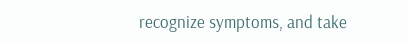recognize symptoms, and take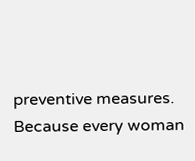preventive measures. Because every woman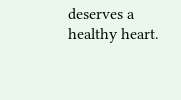deserves a healthy heart.